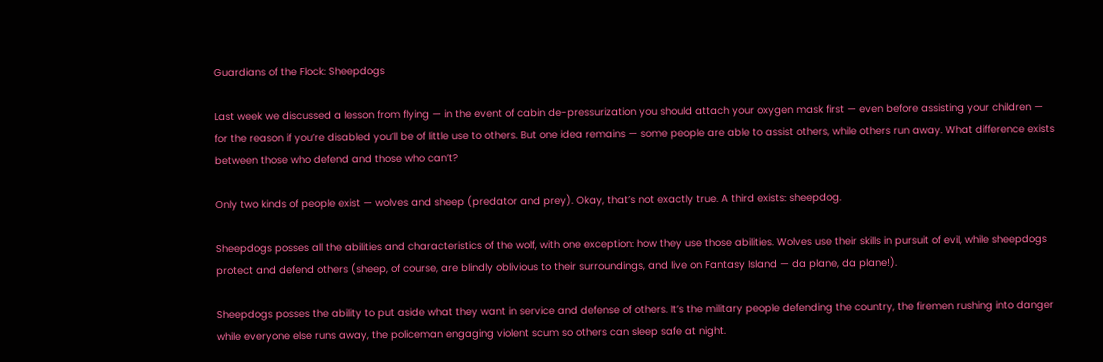Guardians of the Flock: Sheepdogs

Last week we discussed a lesson from flying — in the event of cabin de-pressurization you should attach your oxygen mask first — even before assisting your children — for the reason if you’re disabled you’ll be of little use to others. But one idea remains — some people are able to assist others, while others run away. What difference exists between those who defend and those who can’t?

Only two kinds of people exist — wolves and sheep (predator and prey). Okay, that’s not exactly true. A third exists: sheepdog.

Sheepdogs posses all the abilities and characteristics of the wolf, with one exception: how they use those abilities. Wolves use their skills in pursuit of evil, while sheepdogs protect and defend others (sheep, of course, are blindly oblivious to their surroundings, and live on Fantasy Island — da plane, da plane!).

Sheepdogs posses the ability to put aside what they want in service and defense of others. It’s the military people defending the country, the firemen rushing into danger while everyone else runs away, the policeman engaging violent scum so others can sleep safe at night.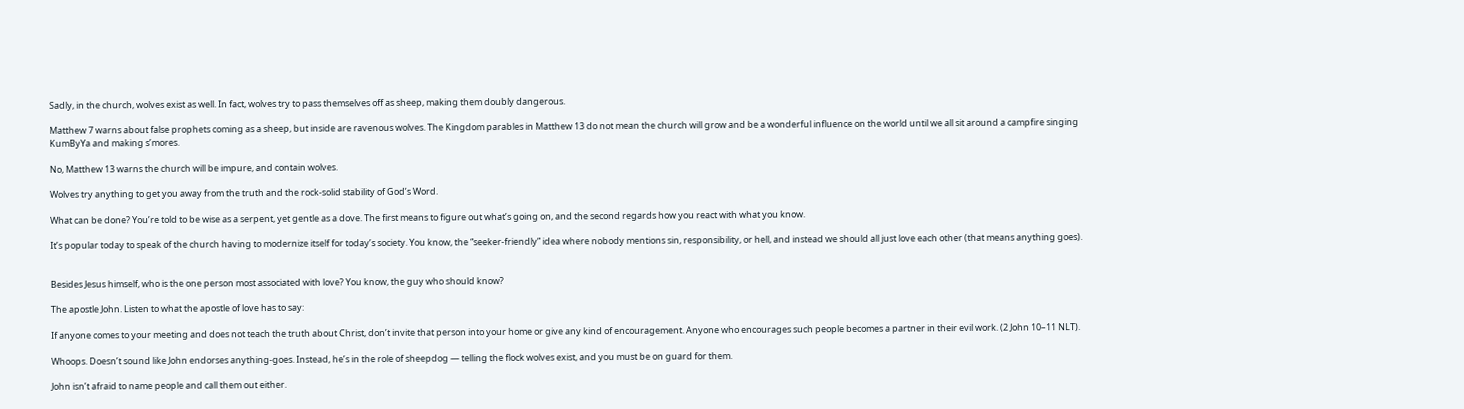Sadly, in the church, wolves exist as well. In fact, wolves try to pass themselves off as sheep, making them doubly dangerous.

Matthew 7 warns about false prophets coming as a sheep, but inside are ravenous wolves. The Kingdom parables in Matthew 13 do not mean the church will grow and be a wonderful influence on the world until we all sit around a campfire singing KumByYa and making s’mores.

No, Matthew 13 warns the church will be impure, and contain wolves.

Wolves try anything to get you away from the truth and the rock-solid stability of God’s Word.

What can be done? You’re told to be wise as a serpent, yet gentle as a dove. The first means to figure out what’s going on, and the second regards how you react with what you know.

It’s popular today to speak of the church having to modernize itself for today’s society. You know, the “seeker-friendly” idea where nobody mentions sin, responsibility, or hell, and instead we should all just love each other (that means anything goes).


Besides Jesus himself, who is the one person most associated with love? You know, the guy who should know?

The apostle John. Listen to what the apostle of love has to say:

If anyone comes to your meeting and does not teach the truth about Christ, don’t invite that person into your home or give any kind of encouragement. Anyone who encourages such people becomes a partner in their evil work. (2 John 10–11 NLT).

Whoops. Doesn’t sound like John endorses anything-goes. Instead, he’s in the role of sheepdog — telling the flock wolves exist, and you must be on guard for them.

John isn’t afraid to name people and call them out either.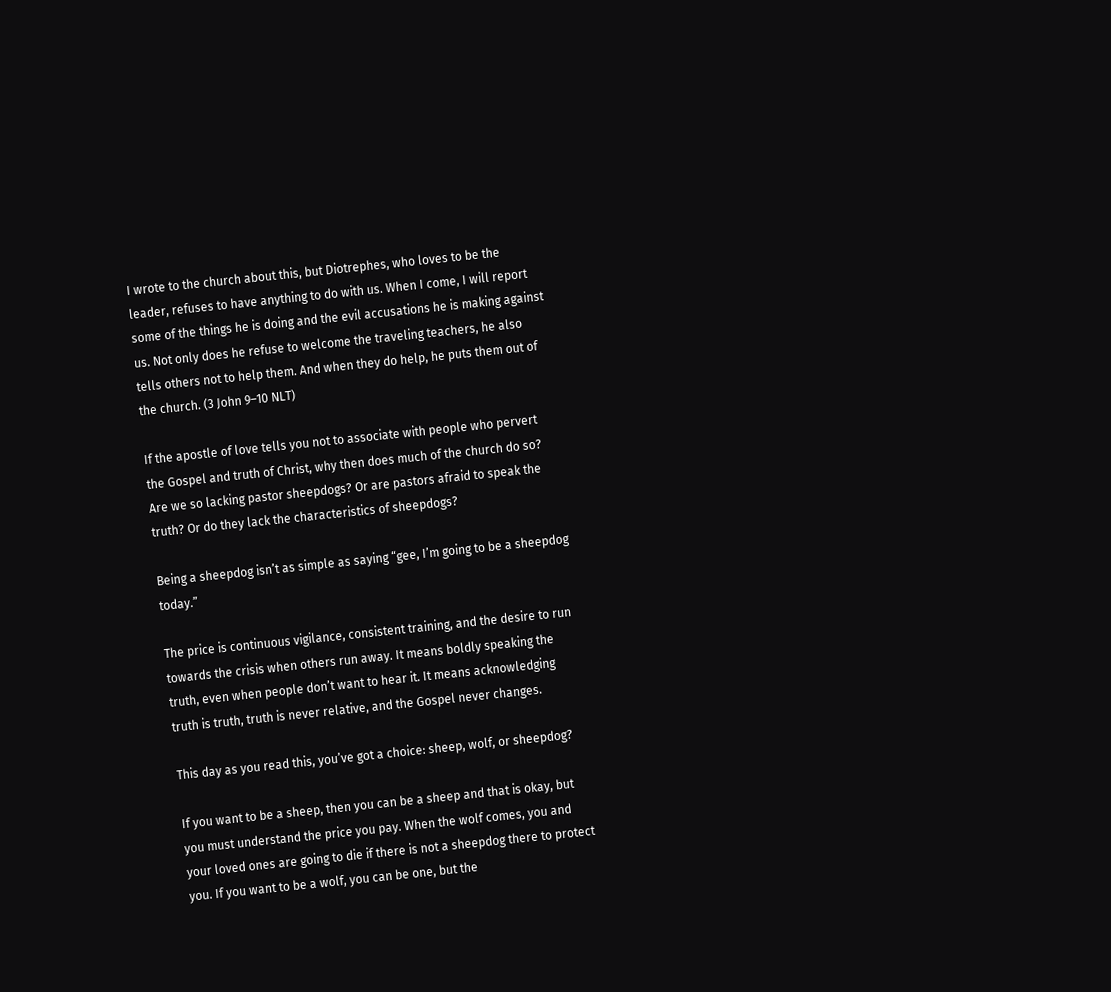I wrote to the church about this, but Diotrephes, who loves to be the leader, refuses to have anything to do with us. When I come, I will report some of the things he is doing and the evil accusations he is making against us. Not only does he refuse to welcome the traveling teachers, he also tells others not to help them. And when they do help, he puts them out of the church. (3 John 9–10 NLT)

If the apostle of love tells you not to associate with people who pervert the Gospel and truth of Christ, why then does much of the church do so? Are we so lacking pastor sheepdogs? Or are pastors afraid to speak the truth? Or do they lack the characteristics of sheepdogs?

Being a sheepdog isn’t as simple as saying “gee, I’m going to be a sheepdog today.”

The price is continuous vigilance, consistent training, and the desire to run towards the crisis when others run away. It means boldly speaking the truth, even when people don’t want to hear it. It means acknowledging truth is truth, truth is never relative, and the Gospel never changes.

This day as you read this, you’ve got a choice: sheep, wolf, or sheepdog?

If you want to be a sheep, then you can be a sheep and that is okay, but you must understand the price you pay. When the wolf comes, you and your loved ones are going to die if there is not a sheepdog there to protect you. If you want to be a wolf, you can be one, but the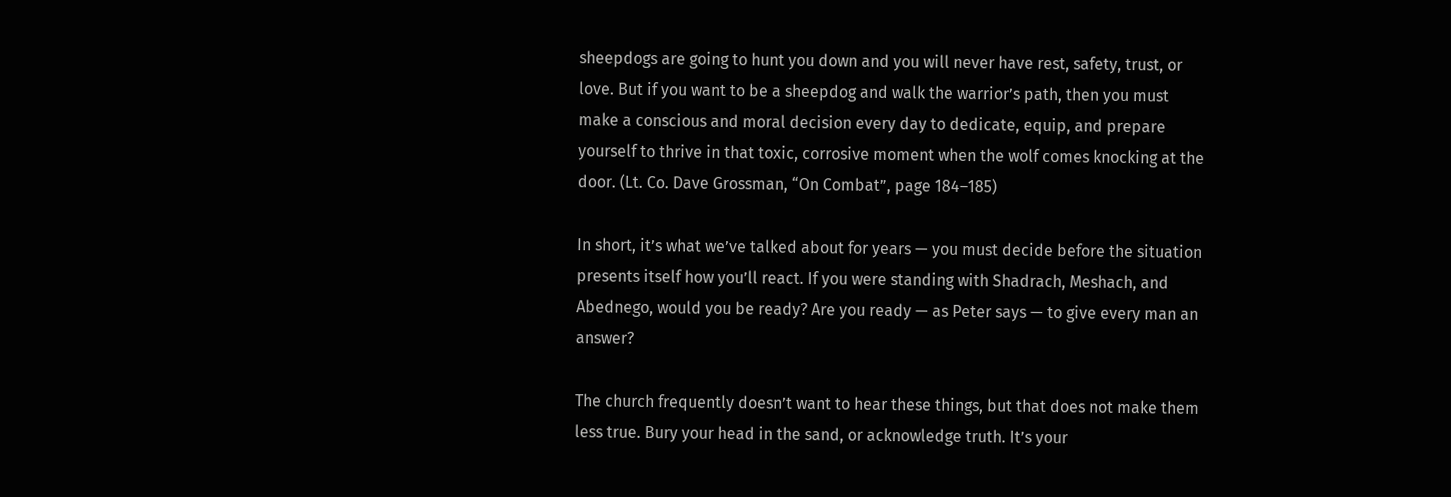sheepdogs are going to hunt you down and you will never have rest, safety, trust, or love. But if you want to be a sheepdog and walk the warrior’s path, then you must make a conscious and moral decision every day to dedicate, equip, and prepare yourself to thrive in that toxic, corrosive moment when the wolf comes knocking at the door. (Lt. Co. Dave Grossman, “On Combat”, page 184–185)

In short, it’s what we’ve talked about for years — you must decide before the situation presents itself how you’ll react. If you were standing with Shadrach, Meshach, and Abednego, would you be ready? Are you ready — as Peter says — to give every man an answer?

The church frequently doesn’t want to hear these things, but that does not make them less true. Bury your head in the sand, or acknowledge truth. It’s your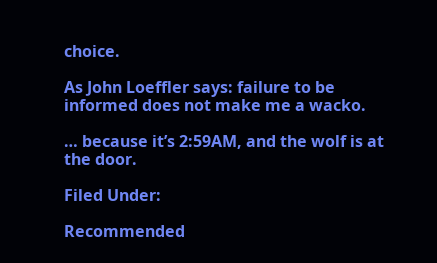choice.

As John Loeffler says: failure to be informed does not make me a wacko.

… because it’s 2:59AM, and the wolf is at the door.

Filed Under:

Recommended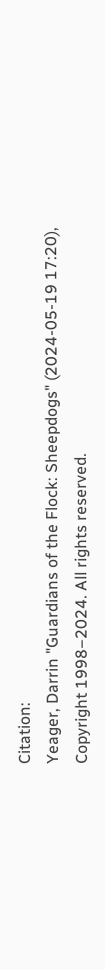Citation:
Yeager, Darrin "Guardians of the Flock: Sheepdogs" (2024-05-19 17:20),
Copyright 1998–2024. All rights reserved.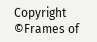Copyright ©Frames of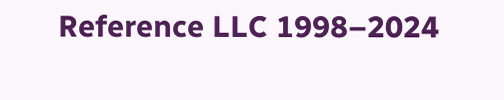Reference LLC 1998–2024